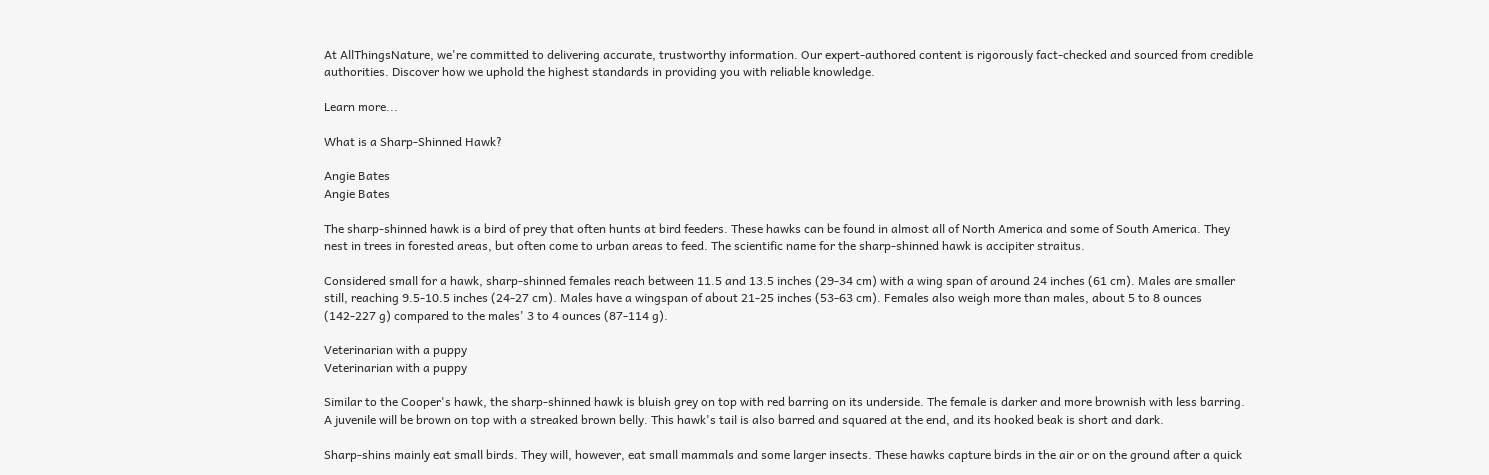At AllThingsNature, we're committed to delivering accurate, trustworthy information. Our expert-authored content is rigorously fact-checked and sourced from credible authorities. Discover how we uphold the highest standards in providing you with reliable knowledge.

Learn more...

What is a Sharp-Shinned Hawk?

Angie Bates
Angie Bates

The sharp-shinned hawk is a bird of prey that often hunts at bird feeders. These hawks can be found in almost all of North America and some of South America. They nest in trees in forested areas, but often come to urban areas to feed. The scientific name for the sharp-shinned hawk is accipiter straitus.

Considered small for a hawk, sharp-shinned females reach between 11.5 and 13.5 inches (29-34 cm) with a wing span of around 24 inches (61 cm). Males are smaller still, reaching 9.5-10.5 inches (24-27 cm). Males have a wingspan of about 21-25 inches (53-63 cm). Females also weigh more than males, about 5 to 8 ounces (142-227 g) compared to the males' 3 to 4 ounces (87-114 g).

Veterinarian with a puppy
Veterinarian with a puppy

Similar to the Cooper's hawk, the sharp-shinned hawk is bluish grey on top with red barring on its underside. The female is darker and more brownish with less barring. A juvenile will be brown on top with a streaked brown belly. This hawk's tail is also barred and squared at the end, and its hooked beak is short and dark.

Sharp-shins mainly eat small birds. They will, however, eat small mammals and some larger insects. These hawks capture birds in the air or on the ground after a quick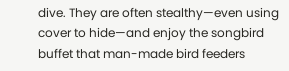dive. They are often stealthy—even using cover to hide—and enjoy the songbird buffet that man-made bird feeders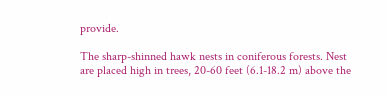provide.

The sharp-shinned hawk nests in coniferous forests. Nest are placed high in trees, 20-60 feet (6.1-18.2 m) above the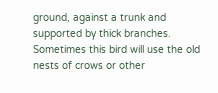ground, against a trunk and supported by thick branches. Sometimes this bird will use the old nests of crows or other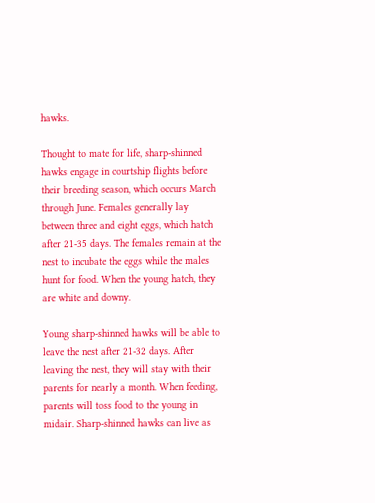hawks.

Thought to mate for life, sharp-shinned hawks engage in courtship flights before their breeding season, which occurs March through June. Females generally lay between three and eight eggs, which hatch after 21-35 days. The females remain at the nest to incubate the eggs while the males hunt for food. When the young hatch, they are white and downy.

Young sharp-shinned hawks will be able to leave the nest after 21-32 days. After leaving the nest, they will stay with their parents for nearly a month. When feeding, parents will toss food to the young in midair. Sharp-shinned hawks can live as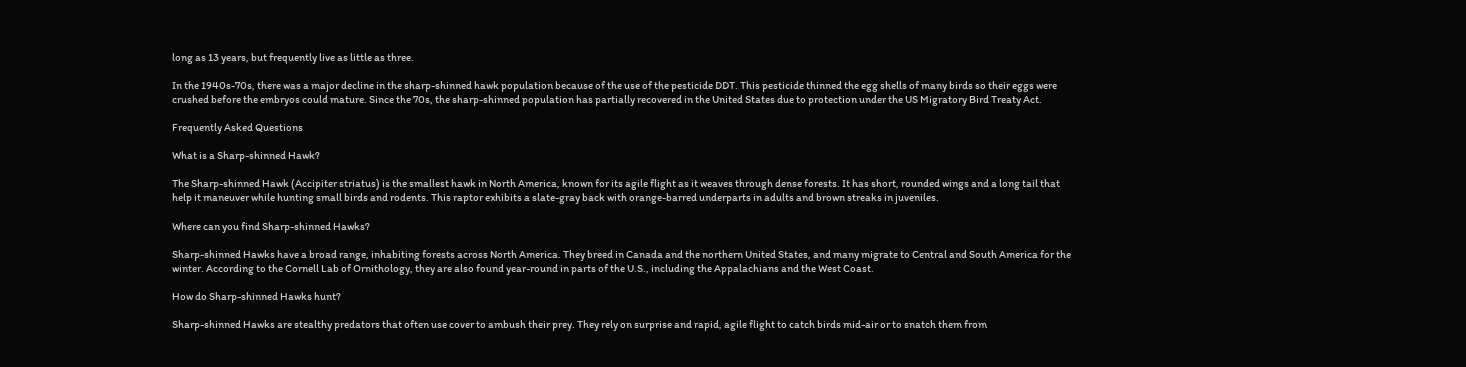long as 13 years, but frequently live as little as three.

In the 1940s-70s, there was a major decline in the sharp-shinned hawk population because of the use of the pesticide DDT. This pesticide thinned the egg shells of many birds so their eggs were crushed before the embryos could mature. Since the 70s, the sharp-shinned population has partially recovered in the United States due to protection under the US Migratory Bird Treaty Act.

Frequently Asked Questions

What is a Sharp-shinned Hawk?

The Sharp-shinned Hawk (Accipiter striatus) is the smallest hawk in North America, known for its agile flight as it weaves through dense forests. It has short, rounded wings and a long tail that help it maneuver while hunting small birds and rodents. This raptor exhibits a slate-gray back with orange-barred underparts in adults and brown streaks in juveniles.

Where can you find Sharp-shinned Hawks?

Sharp-shinned Hawks have a broad range, inhabiting forests across North America. They breed in Canada and the northern United States, and many migrate to Central and South America for the winter. According to the Cornell Lab of Ornithology, they are also found year-round in parts of the U.S., including the Appalachians and the West Coast.

How do Sharp-shinned Hawks hunt?

Sharp-shinned Hawks are stealthy predators that often use cover to ambush their prey. They rely on surprise and rapid, agile flight to catch birds mid-air or to snatch them from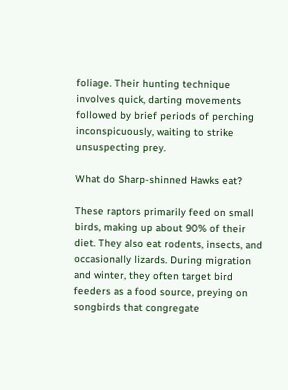foliage. Their hunting technique involves quick, darting movements followed by brief periods of perching inconspicuously, waiting to strike unsuspecting prey.

What do Sharp-shinned Hawks eat?

These raptors primarily feed on small birds, making up about 90% of their diet. They also eat rodents, insects, and occasionally lizards. During migration and winter, they often target bird feeders as a food source, preying on songbirds that congregate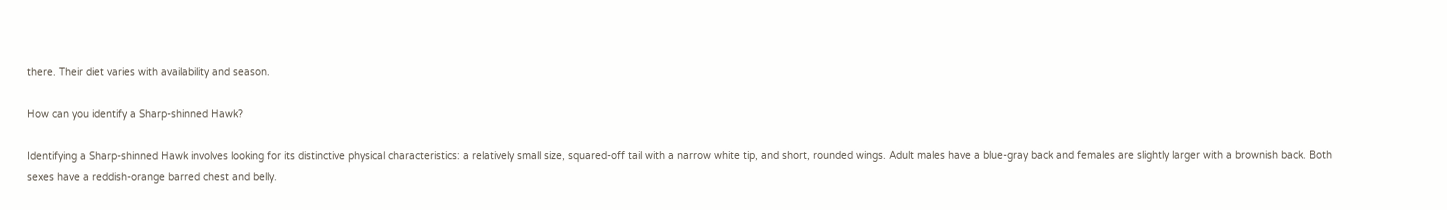there. Their diet varies with availability and season.

How can you identify a Sharp-shinned Hawk?

Identifying a Sharp-shinned Hawk involves looking for its distinctive physical characteristics: a relatively small size, squared-off tail with a narrow white tip, and short, rounded wings. Adult males have a blue-gray back and females are slightly larger with a brownish back. Both sexes have a reddish-orange barred chest and belly.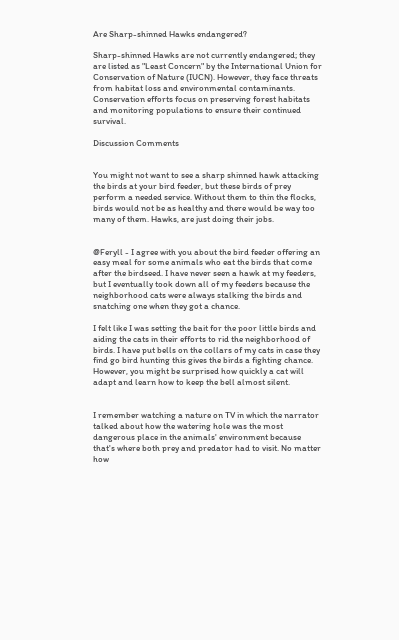Are Sharp-shinned Hawks endangered?

Sharp-shinned Hawks are not currently endangered; they are listed as "Least Concern" by the International Union for Conservation of Nature (IUCN). However, they face threats from habitat loss and environmental contaminants. Conservation efforts focus on preserving forest habitats and monitoring populations to ensure their continued survival.

Discussion Comments


You might not want to see a sharp shinned hawk attacking the birds at your bird feeder, but these birds of prey perform a needed service. Without them to thin the flocks, birds would not be as healthy and there would be way too many of them. Hawks, are just doing their jobs.


@Feryll - I agree with you about the bird feeder offering an easy meal for some animals who eat the birds that come after the birdseed. I have never seen a hawk at my feeders, but I eventually took down all of my feeders because the neighborhood cats were always stalking the birds and snatching one when they got a chance.

I felt like I was setting the bait for the poor little birds and aiding the cats in their efforts to rid the neighborhood of birds. I have put bells on the collars of my cats in case they find go bird hunting this gives the birds a fighting chance. However, you might be surprised how quickly a cat will adapt and learn how to keep the bell almost silent.


I remember watching a nature on TV in which the narrator talked about how the watering hole was the most dangerous place in the animals' environment because that's where both prey and predator had to visit. No matter how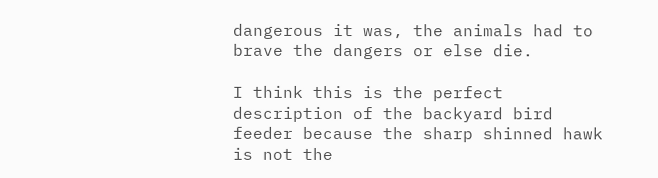dangerous it was, the animals had to brave the dangers or else die.

I think this is the perfect description of the backyard bird feeder because the sharp shinned hawk is not the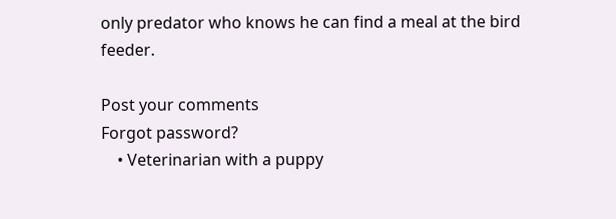only predator who knows he can find a meal at the bird feeder.

Post your comments
Forgot password?
    • Veterinarian with a puppy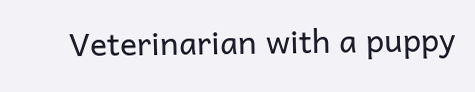Veterinarian with a puppy